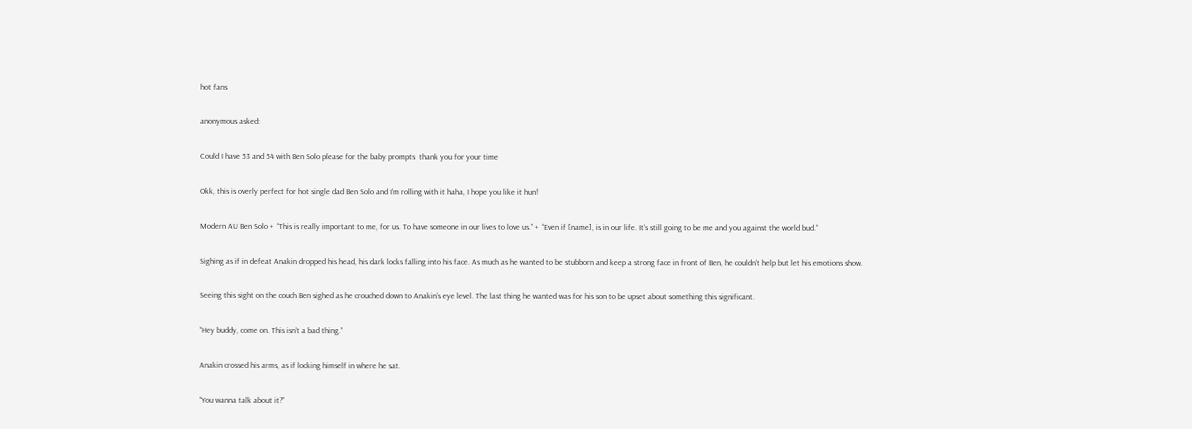hot fans

anonymous asked:

Could I have 53 and 54 with Ben Solo please for the baby prompts  thank you for your time

Okk, this is overly perfect for hot single dad Ben Solo and I’m rolling with it haha, I hope you like it hun!

Modern AU Ben Solo +  “This is really important to me, for us. To have someone in our lives to love us.” +  “Even if [name], is in our life. It’s still going to be me and you against the world bud.”

Sighing as if in defeat Anakin dropped his head, his dark locks falling into his face. As much as he wanted to be stubborn and keep a strong face in front of Ben, he couldn’t help but let his emotions show.

Seeing this sight on the couch Ben sighed as he crouched down to Anakin’s eye level. The last thing he wanted was for his son to be upset about something this significant.

“Hey buddy, come on. This isn’t a bad thing.”

Anakin crossed his arms, as if locking himself in where he sat.

“You wanna talk about it?”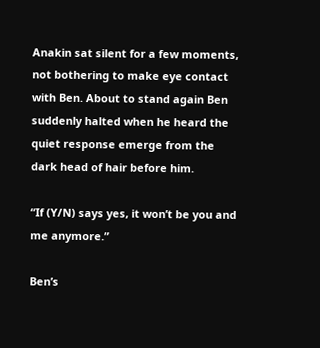Anakin sat silent for a few moments, not bothering to make eye contact with Ben. About to stand again Ben suddenly halted when he heard the quiet response emerge from the dark head of hair before him.

“If (Y/N) says yes, it won’t be you and me anymore.”

Ben’s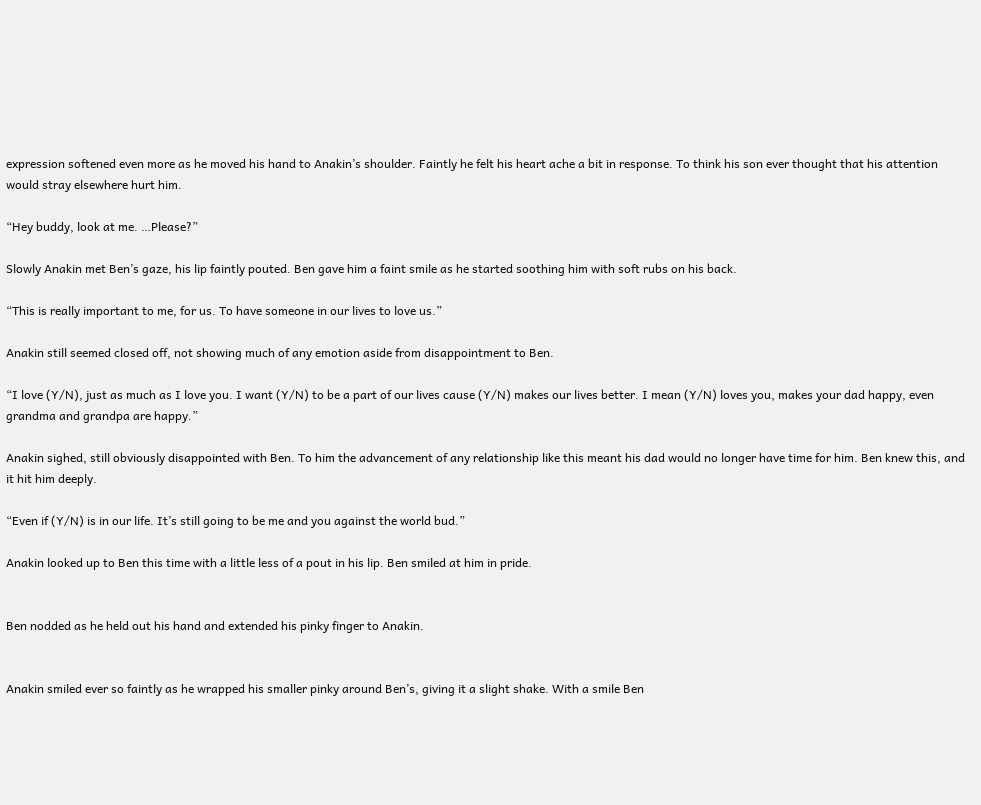expression softened even more as he moved his hand to Anakin’s shoulder. Faintly he felt his heart ache a bit in response. To think his son ever thought that his attention would stray elsewhere hurt him.

“Hey buddy, look at me. …Please?”

Slowly Anakin met Ben’s gaze, his lip faintly pouted. Ben gave him a faint smile as he started soothing him with soft rubs on his back.

“This is really important to me, for us. To have someone in our lives to love us.”

Anakin still seemed closed off, not showing much of any emotion aside from disappointment to Ben.

“I love (Y/N), just as much as I love you. I want (Y/N) to be a part of our lives cause (Y/N) makes our lives better. I mean (Y/N) loves you, makes your dad happy, even grandma and grandpa are happy.”

Anakin sighed, still obviously disappointed with Ben. To him the advancement of any relationship like this meant his dad would no longer have time for him. Ben knew this, and it hit him deeply.

“Even if (Y/N) is in our life. It’s still going to be me and you against the world bud.”

Anakin looked up to Ben this time with a little less of a pout in his lip. Ben smiled at him in pride.


Ben nodded as he held out his hand and extended his pinky finger to Anakin.


Anakin smiled ever so faintly as he wrapped his smaller pinky around Ben’s, giving it a slight shake. With a smile Ben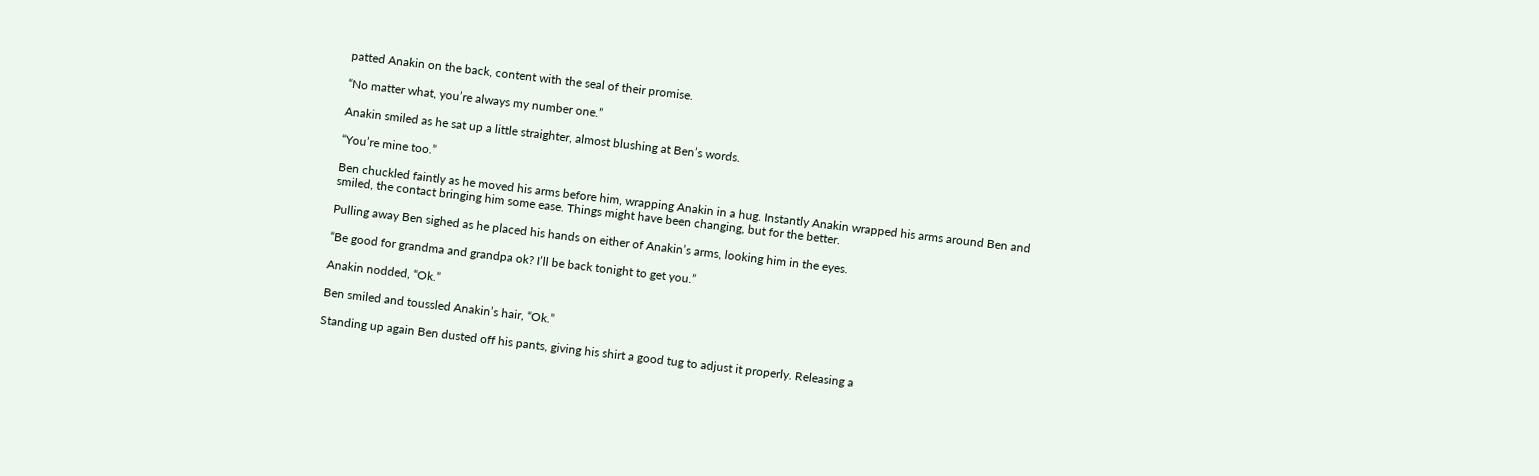patted Anakin on the back, content with the seal of their promise.

“No matter what, you’re always my number one.”

Anakin smiled as he sat up a little straighter, almost blushing at Ben’s words.

“You’re mine too.”

Ben chuckled faintly as he moved his arms before him, wrapping Anakin in a hug. Instantly Anakin wrapped his arms around Ben and smiled, the contact bringing him some ease. Things might have been changing, but for the better.

Pulling away Ben sighed as he placed his hands on either of Anakin’s arms, looking him in the eyes.

“Be good for grandma and grandpa ok? I’ll be back tonight to get you.”

Anakin nodded, “Ok.”

Ben smiled and toussled Anakin’s hair, “Ok.”

Standing up again Ben dusted off his pants, giving his shirt a good tug to adjust it properly. Releasing a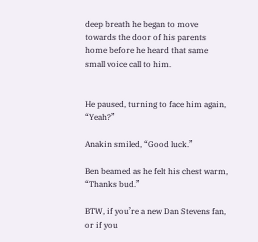deep breath he began to move towards the door of his parents home before he heard that same small voice call to him.


He paused, turning to face him again, “Yeah?”

Anakin smiled, “Good luck.”

Ben beamed as he felt his chest warm, “Thanks bud.”

BTW, if you’re a new Dan Stevens fan, or if you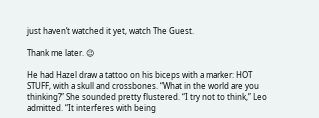just haven’t watched it yet, watch The Guest.

Thank me later. 😉

He had Hazel draw a tattoo on his biceps with a marker: HOT STUFF, with a skull and crossbones. “What in the world are you thinking?” She sounded pretty flustered. “I try not to think,” Leo admitted. “It interferes with being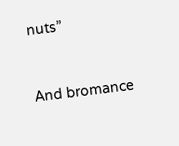nuts”


And bromance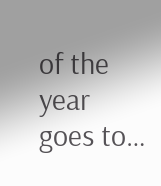of the year goes to…